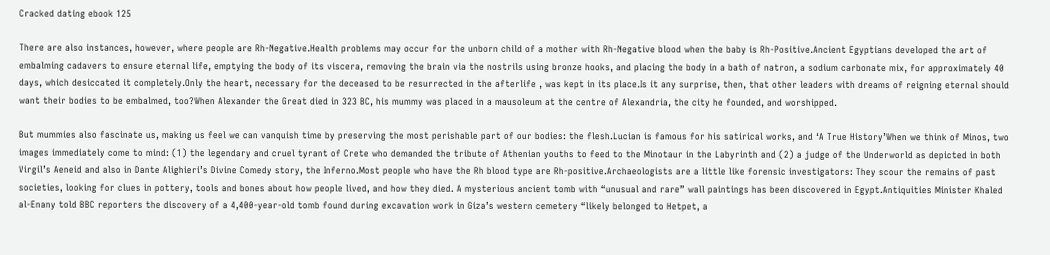Cracked dating ebook 125

There are also instances, however, where people are Rh-Negative.Health problems may occur for the unborn child of a mother with Rh-Negative blood when the baby is Rh-Positive.Ancient Egyptians developed the art of embalming cadavers to ensure eternal life, emptying the body of its viscera, removing the brain via the nostrils using bronze hooks, and placing the body in a bath of natron, a sodium carbonate mix, for approximately 40 days, which desiccated it completely.Only the heart, necessary for the deceased to be resurrected in the afterlife , was kept in its place.Is it any surprise, then, that other leaders with dreams of reigning eternal should want their bodies to be embalmed, too?When Alexander the Great died in 323 BC, his mummy was placed in a mausoleum at the centre of Alexandria, the city he founded, and worshipped.

But mummies also fascinate us, making us feel we can vanquish time by preserving the most perishable part of our bodies: the flesh.Lucian is famous for his satirical works, and ‘A True History’When we think of Minos, two images immediately come to mind: (1) the legendary and cruel tyrant of Crete who demanded the tribute of Athenian youths to feed to the Minotaur in the Labyrinth and (2) a judge of the Underworld as depicted in both Virgil’s Aeneid and also in Dante Alighieri’s Divine Comedy story, the Inferno.Most people who have the Rh blood type are Rh-positive.Archaeologists are a little like forensic investigators: They scour the remains of past societies, looking for clues in pottery, tools and bones about how people lived, and how they died. A mysterious ancient tomb with “unusual and rare” wall paintings has been discovered in Egypt.Antiquities Minister Khaled al-Enany told BBC reporters the discovery of a 4,400-year-old tomb found during excavation work in Giza’s western cemetery “likely belonged to Hetpet, a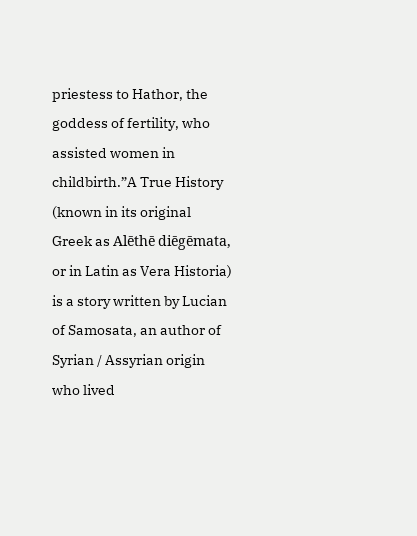priestess to Hathor, the goddess of fertility, who assisted women in childbirth.”A True History (known in its original Greek as Alēthē diēgēmata, or in Latin as Vera Historia) is a story written by Lucian of Samosata, an author of Syrian / Assyrian origin who lived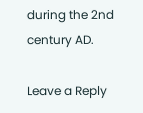during the 2nd century AD.

Leave a Reply